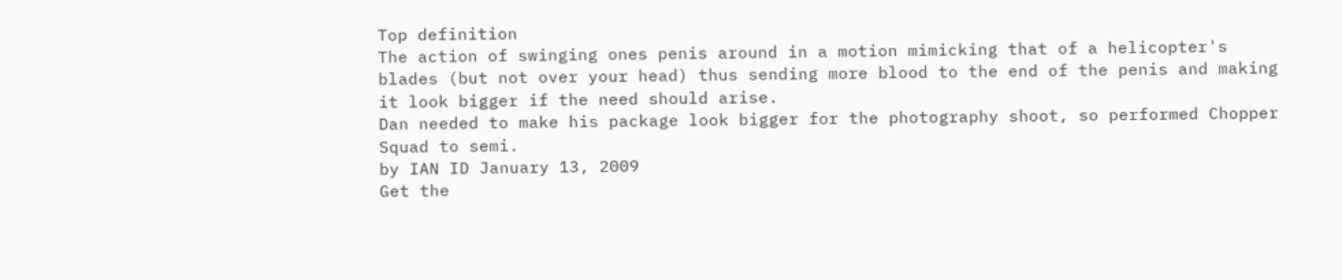Top definition
The action of swinging ones penis around in a motion mimicking that of a helicopter's blades (but not over your head) thus sending more blood to the end of the penis and making it look bigger if the need should arise.
Dan needed to make his package look bigger for the photography shoot, so performed Chopper Squad to semi.
by IAN ID January 13, 2009
Get the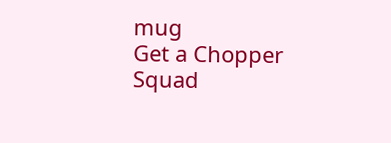mug
Get a Chopper Squad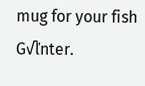mug for your fish G√ľnter.